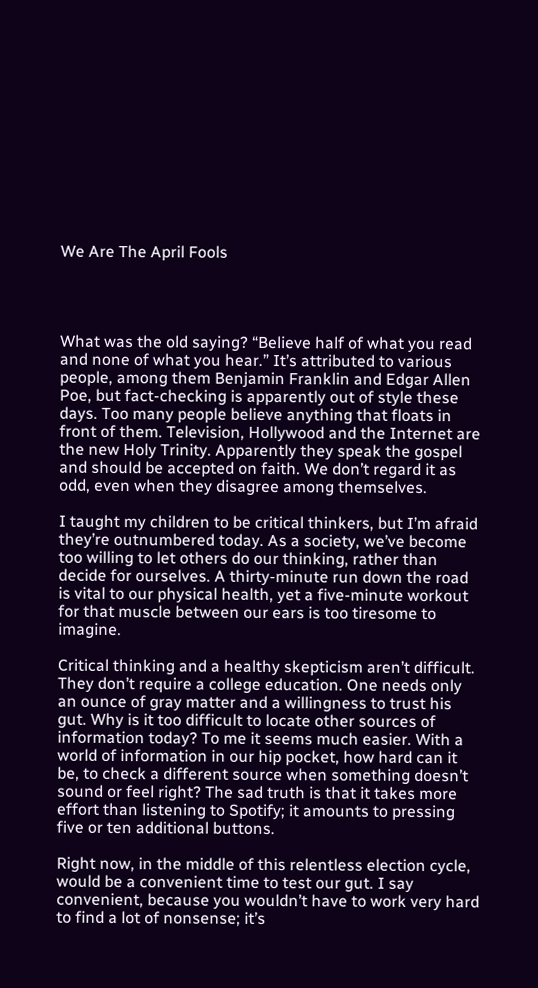We Are The April Fools




What was the old saying? “Believe half of what you read and none of what you hear.” It’s attributed to various people, among them Benjamin Franklin and Edgar Allen Poe, but fact-checking is apparently out of style these days. Too many people believe anything that floats in front of them. Television, Hollywood and the Internet are the new Holy Trinity. Apparently they speak the gospel and should be accepted on faith. We don’t regard it as odd, even when they disagree among themselves.

I taught my children to be critical thinkers, but I’m afraid they’re outnumbered today. As a society, we’ve become too willing to let others do our thinking, rather than decide for ourselves. A thirty-minute run down the road is vital to our physical health, yet a five-minute workout for that muscle between our ears is too tiresome to imagine.

Critical thinking and a healthy skepticism aren’t difficult. They don’t require a college education. One needs only an ounce of gray matter and a willingness to trust his gut. Why is it too difficult to locate other sources of information today? To me it seems much easier. With a world of information in our hip pocket, how hard can it be, to check a different source when something doesn’t sound or feel right? The sad truth is that it takes more effort than listening to Spotify; it amounts to pressing five or ten additional buttons.

Right now, in the middle of this relentless election cycle, would be a convenient time to test our gut. I say convenient, because you wouldn’t have to work very hard to find a lot of nonsense; it’s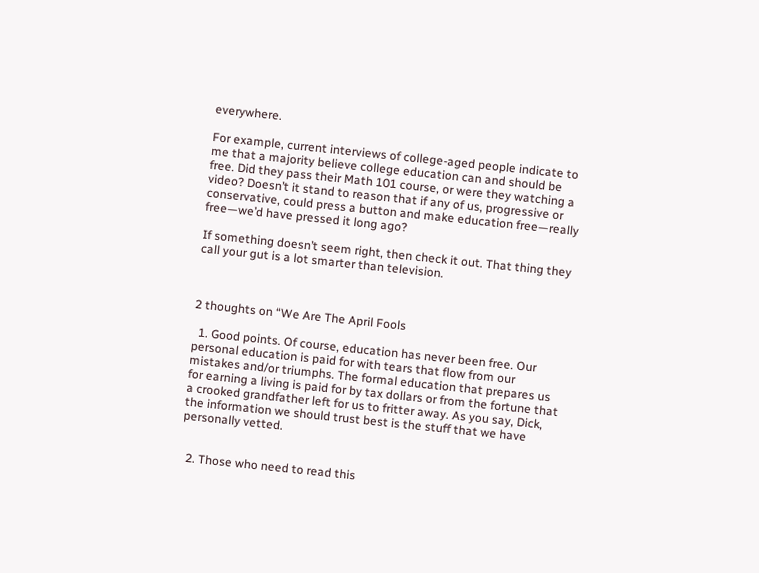everywhere.

For example, current interviews of college-aged people indicate to me that a majority believe college education can and should be free. Did they pass their Math 101 course, or were they watching a video? Doesn’t it stand to reason that if any of us, progressive or conservative, could press a button and make education free—really free—we’d have pressed it long ago?

If something doesn’t seem right, then check it out. That thing they call your gut is a lot smarter than television.



2 thoughts on “We Are The April Fools

  1. Good points. Of course, education has never been free. Our personal education is paid for with tears that flow from our mistakes and/or triumphs. The formal education that prepares us for earning a living is paid for by tax dollars or from the fortune that a crooked grandfather left for us to fritter away. As you say, Dick, the information we should trust best is the stuff that we have personally vetted.


  2. Those who need to read this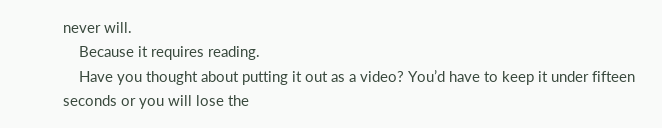never will.
    Because it requires reading.
    Have you thought about putting it out as a video? You’d have to keep it under fifteen seconds or you will lose the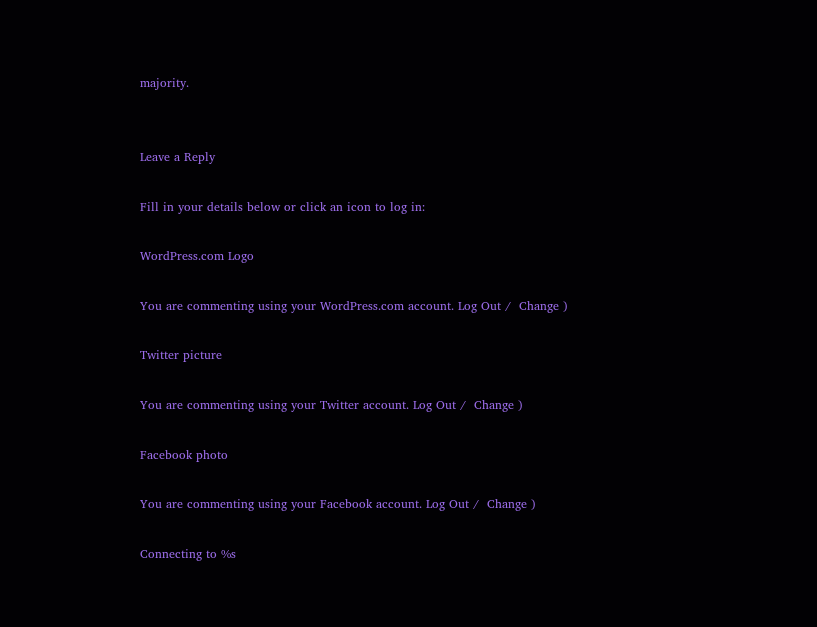majority.


Leave a Reply

Fill in your details below or click an icon to log in:

WordPress.com Logo

You are commenting using your WordPress.com account. Log Out /  Change )

Twitter picture

You are commenting using your Twitter account. Log Out /  Change )

Facebook photo

You are commenting using your Facebook account. Log Out /  Change )

Connecting to %s